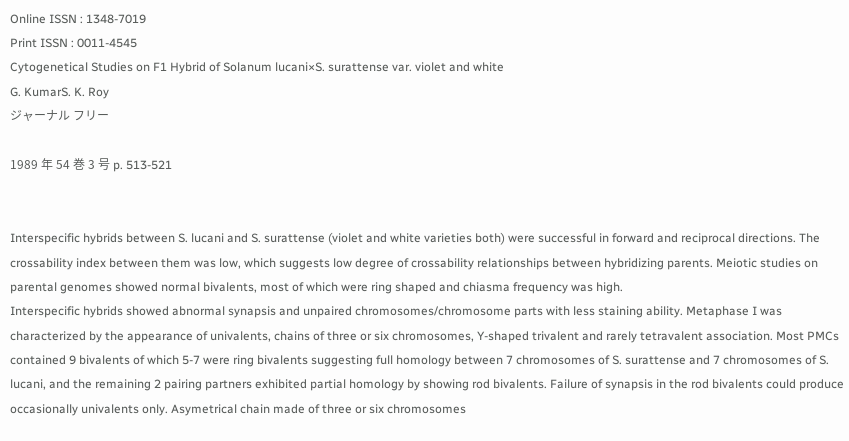Online ISSN : 1348-7019
Print ISSN : 0011-4545
Cytogenetical Studies on F1 Hybrid of Solanum lucani×S. surattense var. violet and white
G. KumarS. K. Roy
ジャーナル フリー

1989 年 54 巻 3 号 p. 513-521


Interspecific hybrids between S. lucani and S. surattense (violet and white varieties both) were successful in forward and reciprocal directions. The crossability index between them was low, which suggests low degree of crossability relationships between hybridizing parents. Meiotic studies on parental genomes showed normal bivalents, most of which were ring shaped and chiasma frequency was high.
Interspecific hybrids showed abnormal synapsis and unpaired chromosomes/chromosome parts with less staining ability. Metaphase I was characterized by the appearance of univalents, chains of three or six chromosomes, Y-shaped trivalent and rarely tetravalent association. Most PMCs contained 9 bivalents of which 5-7 were ring bivalents suggesting full homology between 7 chromosomes of S. surattense and 7 chromosomes of S. lucani, and the remaining 2 pairing partners exhibited partial homology by showing rod bivalents. Failure of synapsis in the rod bivalents could produce occasionally univalents only. Asymetrical chain made of three or six chromosomes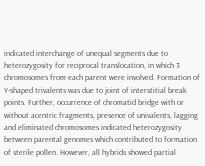indicated interchange of unequal segments due to heterozygosity for reciprocal translocation, in which 3 chromosomes from each parent were involved. Formation of Y-shaped trivalents was due to joint of interstitial break points. Further, occurrence of chromatid bridge with or without acentric fragments, presence of univalents, lagging and eliminated chromosomes indicated heterozygosity between parental genomes which contributed to formation of sterile pollen. However, all hybrids showed partial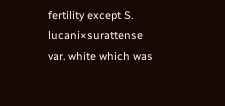fertility except S. lucani×surattense var. white which was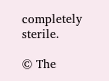completely sterile.

© The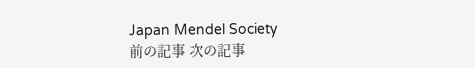Japan Mendel Society
前の記事 次の記事